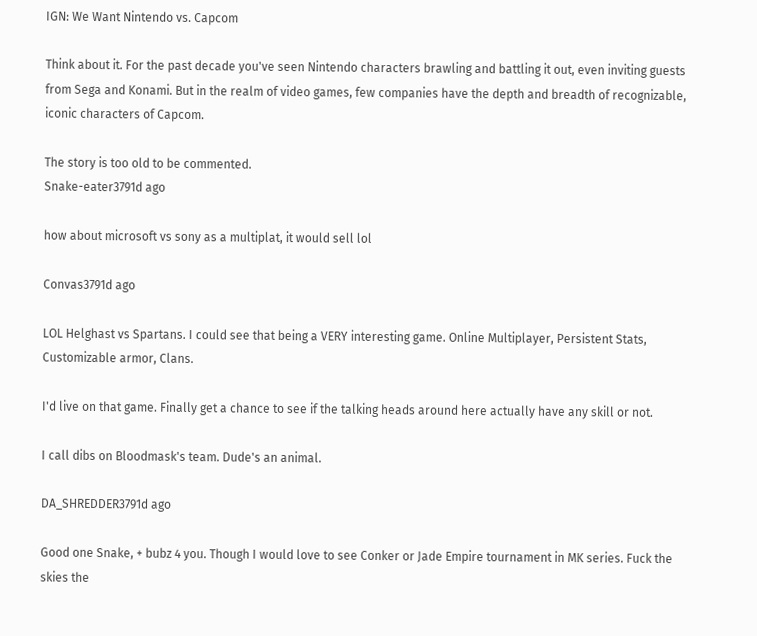IGN: We Want Nintendo vs. Capcom

Think about it. For the past decade you've seen Nintendo characters brawling and battling it out, even inviting guests from Sega and Konami. But in the realm of video games, few companies have the depth and breadth of recognizable, iconic characters of Capcom.

The story is too old to be commented.
Snake-eater3791d ago

how about microsoft vs sony as a multiplat, it would sell lol

Convas3791d ago

LOL Helghast vs Spartans. I could see that being a VERY interesting game. Online Multiplayer, Persistent Stats, Customizable armor, Clans.

I'd live on that game. Finally get a chance to see if the talking heads around here actually have any skill or not.

I call dibs on Bloodmask's team. Dude's an animal.

DA_SHREDDER3791d ago

Good one Snake, + bubz 4 you. Though I would love to see Conker or Jade Empire tournament in MK series. Fuck the skies the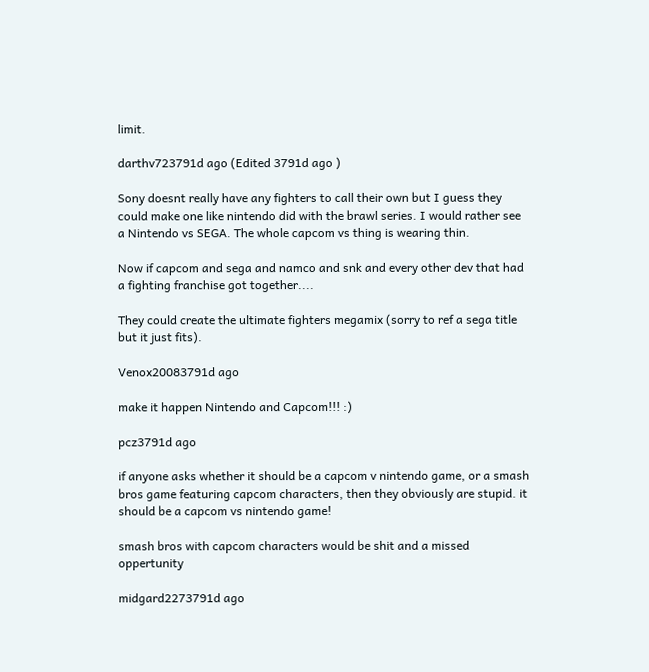limit.

darthv723791d ago (Edited 3791d ago )

Sony doesnt really have any fighters to call their own but I guess they could make one like nintendo did with the brawl series. I would rather see a Nintendo vs SEGA. The whole capcom vs thing is wearing thin.

Now if capcom and sega and namco and snk and every other dev that had a fighting franchise got together....

They could create the ultimate fighters megamix (sorry to ref a sega title but it just fits).

Venox20083791d ago

make it happen Nintendo and Capcom!!! :)

pcz3791d ago

if anyone asks whether it should be a capcom v nintendo game, or a smash bros game featuring capcom characters, then they obviously are stupid. it should be a capcom vs nintendo game!

smash bros with capcom characters would be shit and a missed oppertunity

midgard2273791d ago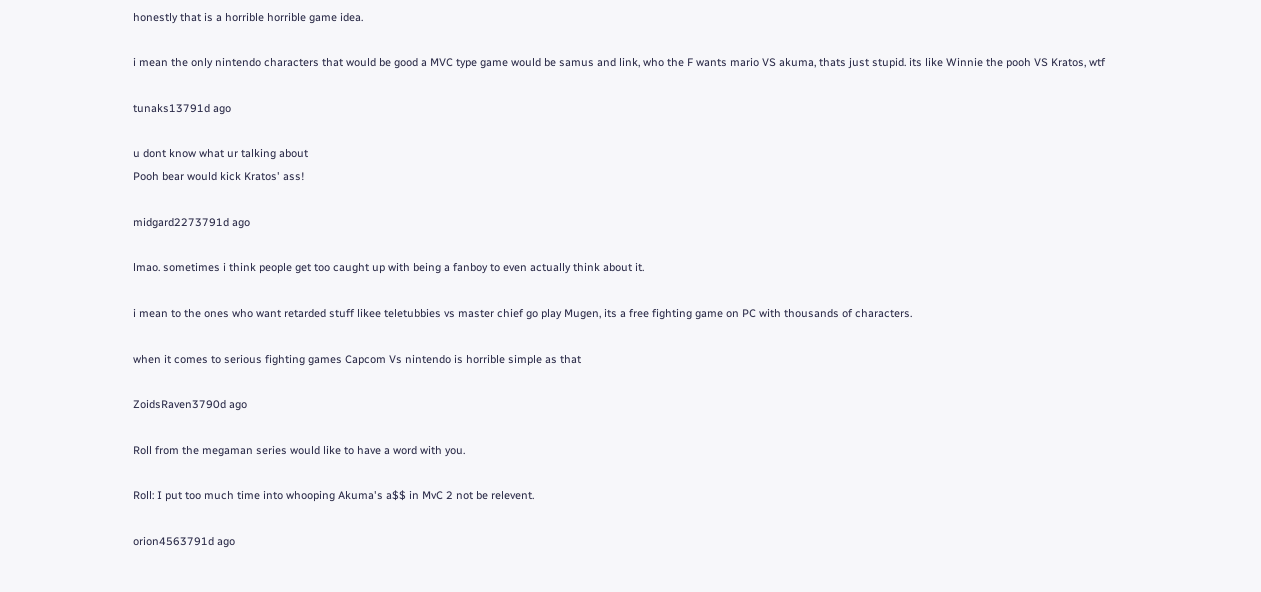honestly that is a horrible horrible game idea.

i mean the only nintendo characters that would be good a MVC type game would be samus and link, who the F wants mario VS akuma, thats just stupid. its like Winnie the pooh VS Kratos, wtf

tunaks13791d ago

u dont know what ur talking about
Pooh bear would kick Kratos' ass!

midgard2273791d ago

lmao. sometimes i think people get too caught up with being a fanboy to even actually think about it.

i mean to the ones who want retarded stuff likee teletubbies vs master chief go play Mugen, its a free fighting game on PC with thousands of characters.

when it comes to serious fighting games Capcom Vs nintendo is horrible simple as that

ZoidsRaven3790d ago

Roll from the megaman series would like to have a word with you.

Roll: I put too much time into whooping Akuma's a$$ in MvC 2 not be relevent.

orion4563791d ago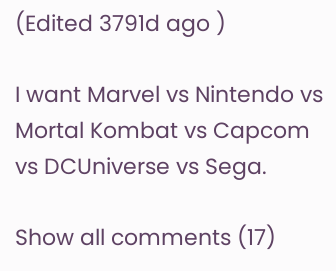(Edited 3791d ago )

I want Marvel vs Nintendo vs Mortal Kombat vs Capcom vs DCUniverse vs Sega.

Show all comments (17)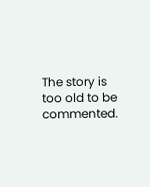The story is too old to be commented.